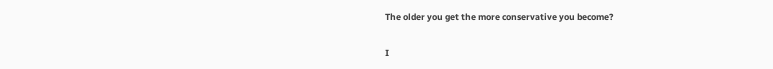The older you get the more conservative you become?

I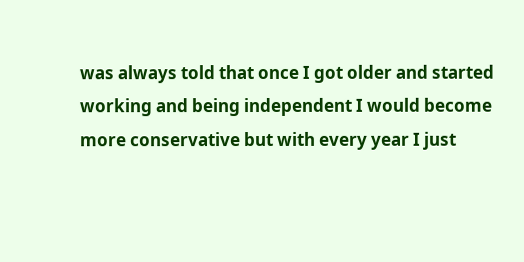was always told that once I got older and started working and being independent I would become more conservative but with every year I just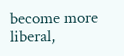become more liberal,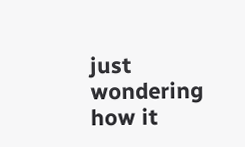just wondering how it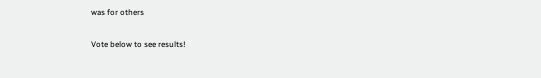was for others

Vote below to see results!